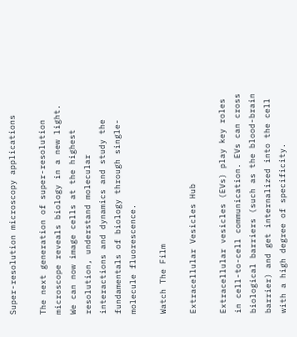Super-resolution microscopy applications

The next generation of super-resolution microscope reveals biology in a new light. We can now image cells at the highest resolution, understand molecular interactions and dynamics and study the fundamentals of biology through single-molecule fluorescence.

Watch The Film

Extracellular Vesicles Hub

Extracellular vesicles (EVs) play key roles in cell-to-cell communication. EVs can cross biological barriers (such as the blood-brain barrier) and get internalized into the cell with a high degree of specificity.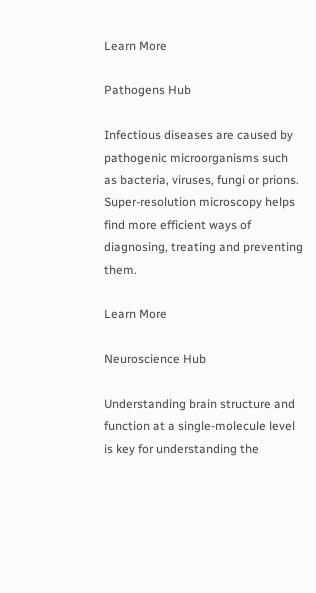Learn More

Pathogens Hub

Infectious diseases are caused by pathogenic microorganisms such as bacteria, viruses, fungi or prions. Super-resolution microscopy helps find more efficient ways of diagnosing, treating and preventing them.

Learn More

Neuroscience Hub

Understanding brain structure and function at a single-molecule level is key for understanding the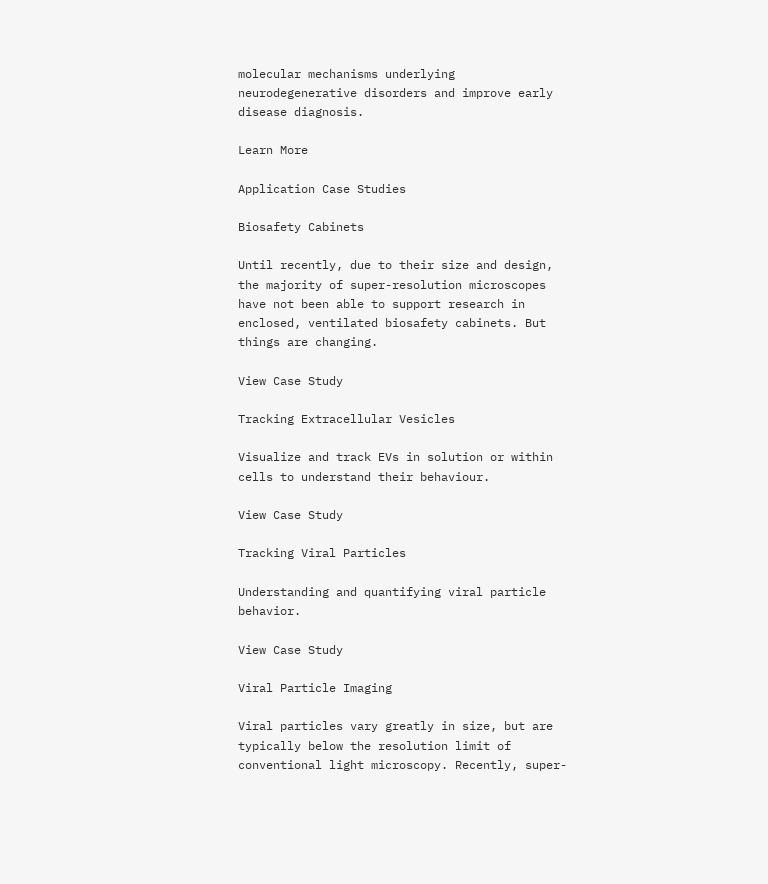molecular mechanisms underlying neurodegenerative disorders and improve early disease diagnosis.

Learn More

Application Case Studies

Biosafety Cabinets

Until recently, due to their size and design, the majority of super-resolution microscopes have not been able to support research in enclosed, ventilated biosafety cabinets. But things are changing.

View Case Study

Tracking Extracellular Vesicles

Visualize and track EVs in solution or within cells to understand their behaviour.

View Case Study

Tracking Viral Particles

Understanding and quantifying viral particle behavior.

View Case Study

Viral Particle Imaging

Viral particles vary greatly in size, but are typically below the resolution limit of conventional light microscopy. Recently, super-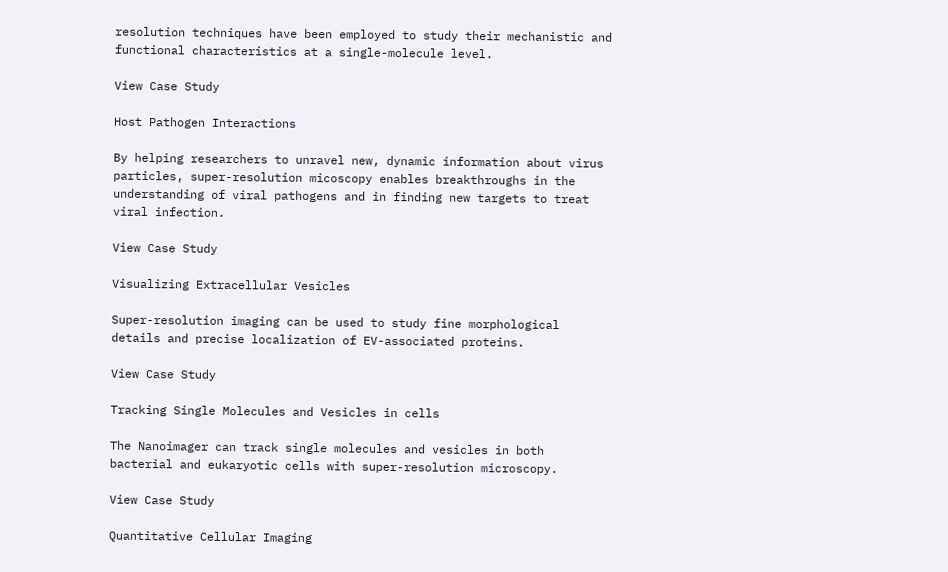resolution techniques have been employed to study their mechanistic and functional characteristics at a single-molecule level.

View Case Study

Host Pathogen Interactions

By helping researchers to unravel new, dynamic information about virus particles, super-resolution micoscopy enables breakthroughs in the understanding of viral pathogens and in finding new targets to treat viral infection.

View Case Study

Visualizing Extracellular Vesicles

Super-resolution imaging can be used to study fine morphological details and precise localization of EV-associated proteins.

View Case Study

Tracking Single Molecules and Vesicles in cells

The Nanoimager can track single molecules and vesicles in both bacterial and eukaryotic cells with super-resolution microscopy.

View Case Study

Quantitative Cellular Imaging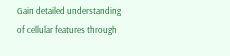Gain detailed understanding of cellular features through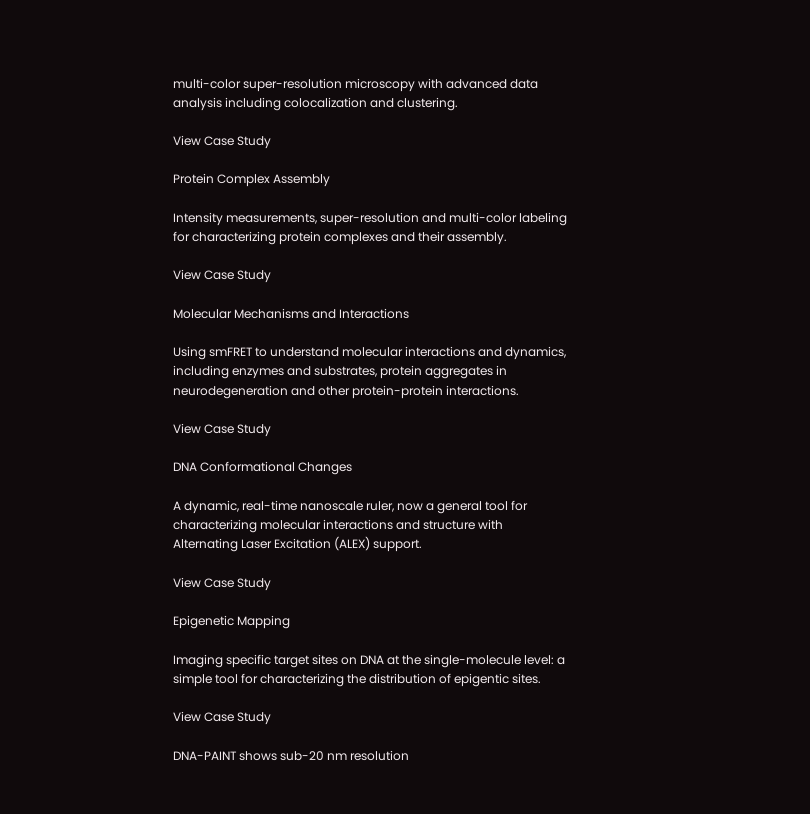multi-color super-resolution microscopy with advanced data analysis including colocalization and clustering.

View Case Study

Protein Complex Assembly

Intensity measurements, super-resolution and multi-color labeling for characterizing protein complexes and their assembly.

View Case Study

Molecular Mechanisms and Interactions

Using smFRET to understand molecular interactions and dynamics, including enzymes and substrates, protein aggregates in neurodegeneration and other protein-protein interactions.

View Case Study

DNA Conformational Changes

A dynamic, real-time nanoscale ruler, now a general tool for characterizing molecular interactions and structure with Alternating Laser Excitation (ALEX) support.

View Case Study

Epigenetic Mapping

Imaging specific target sites on DNA at the single-molecule level: a simple tool for characterizing the distribution of epigentic sites.

View Case Study

DNA-PAINT shows sub-20 nm resolution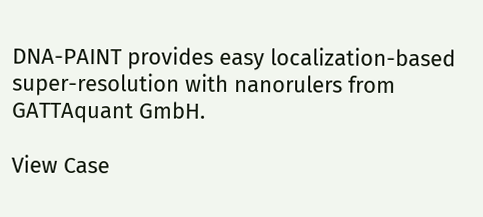DNA-PAINT provides easy localization-based super-resolution with nanorulers from GATTAquant GmbH.

View Case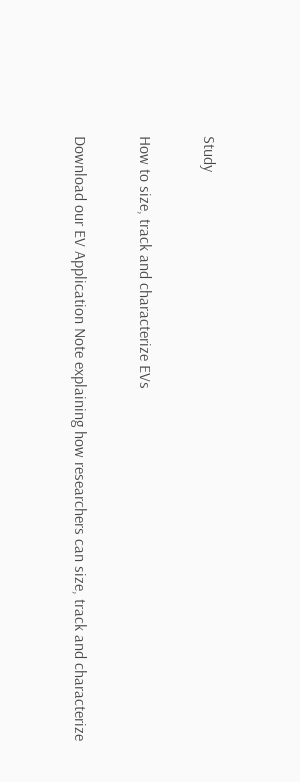Study

How to size, track and characterize EVs

Download our EV Application Note explaining how researchers can size, track and characterize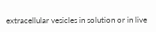extracellular vesicles in solution or in live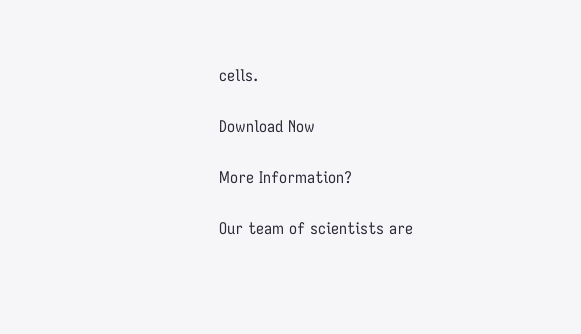cells.

Download Now

More Information?

Our team of scientists are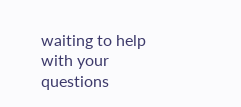waiting to help with your questions